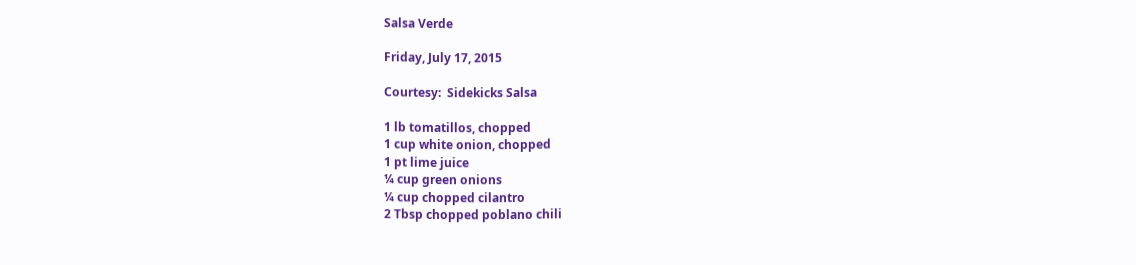Salsa Verde

Friday, July 17, 2015

Courtesy:  Sidekicks Salsa

1 lb tomatillos, chopped
1 cup white onion, chopped
1 pt lime juice
¼ cup green onions
¼ cup chopped cilantro
2 Tbsp chopped poblano chili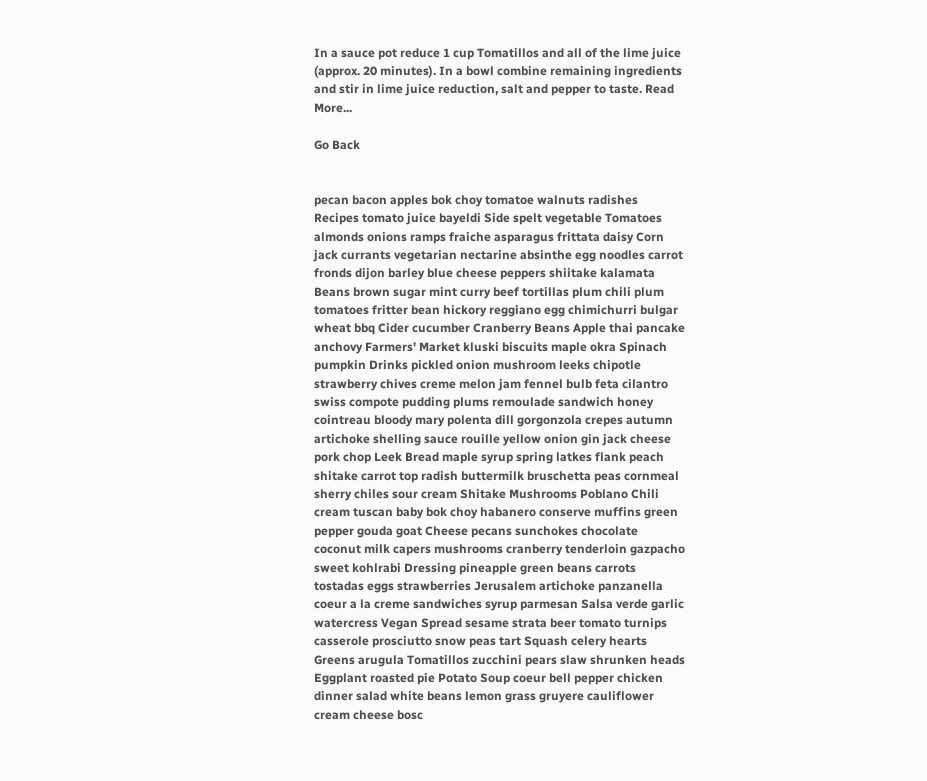In a sauce pot reduce 1 cup Tomatillos and all of the lime juice (approx. 20 minutes). In a bowl combine remaining ingredients and stir in lime juice reduction, salt and pepper to taste. Read More...

Go Back


pecan bacon apples bok choy tomatoe walnuts radishes Recipes tomato juice bayeldi Side spelt vegetable Tomatoes almonds onions ramps fraiche asparagus frittata daisy Corn jack currants vegetarian nectarine absinthe egg noodles carrot fronds dijon barley blue cheese peppers shiitake kalamata Beans brown sugar mint curry beef tortillas plum chili plum tomatoes fritter bean hickory reggiano egg chimichurri bulgar wheat bbq Cider cucumber Cranberry Beans Apple thai pancake anchovy Farmers' Market kluski biscuits maple okra Spinach pumpkin Drinks pickled onion mushroom leeks chipotle strawberry chives creme melon jam fennel bulb feta cilantro swiss compote pudding plums remoulade sandwich honey cointreau bloody mary polenta dill gorgonzola crepes autumn artichoke shelling sauce rouille yellow onion gin jack cheese pork chop Leek Bread maple syrup spring latkes flank peach shitake carrot top radish buttermilk bruschetta peas cornmeal sherry chiles sour cream Shitake Mushrooms Poblano Chili cream tuscan baby bok choy habanero conserve muffins green pepper gouda goat Cheese pecans sunchokes chocolate coconut milk capers mushrooms cranberry tenderloin gazpacho sweet kohlrabi Dressing pineapple green beans carrots tostadas eggs strawberries Jerusalem artichoke panzanella coeur a la creme sandwiches syrup parmesan Salsa verde garlic watercress Vegan Spread sesame strata beer tomato turnips casserole prosciutto snow peas tart Squash celery hearts Greens arugula Tomatillos zucchini pears slaw shrunken heads Eggplant roasted pie Potato Soup coeur bell pepper chicken dinner salad white beans lemon grass gruyere cauliflower cream cheese bosc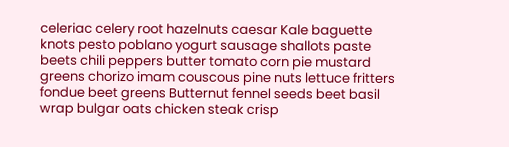celeriac celery root hazelnuts caesar Kale baguette knots pesto poblano yogurt sausage shallots paste beets chili peppers butter tomato corn pie mustard greens chorizo imam couscous pine nuts lettuce fritters fondue beet greens Butternut fennel seeds beet basil wrap bulgar oats chicken steak crisp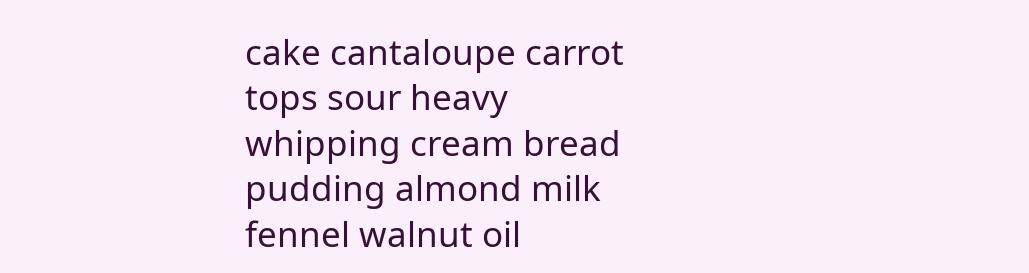cake cantaloupe carrot tops sour heavy whipping cream bread pudding almond milk fennel walnut oil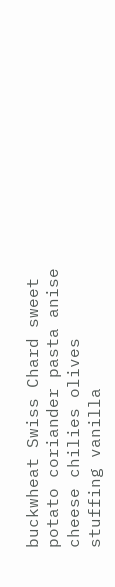buckwheat Swiss Chard sweet potato coriander pasta anise cheese chilies olives stuffing vanilla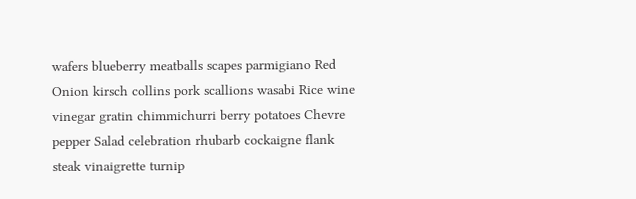wafers blueberry meatballs scapes parmigiano Red Onion kirsch collins pork scallions wasabi Rice wine vinegar gratin chimmichurri berry potatoes Chevre pepper Salad celebration rhubarb cockaigne flank steak vinaigrette turnip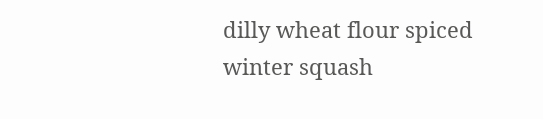dilly wheat flour spiced winter squash